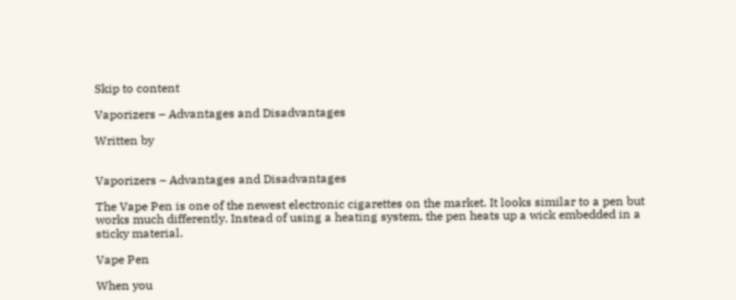Skip to content

Vaporizers – Advantages and Disadvantages

Written by


Vaporizers – Advantages and Disadvantages

The Vape Pen is one of the newest electronic cigarettes on the market. It looks similar to a pen but works much differently. Instead of using a heating system, the pen heats up a wick embedded in a sticky material.

Vape Pen

When you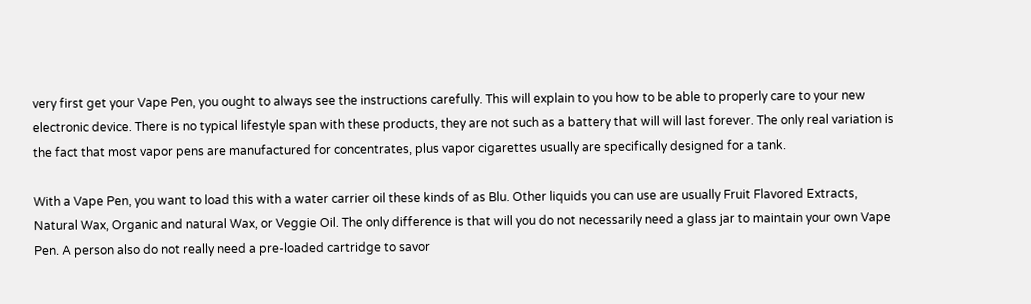very first get your Vape Pen, you ought to always see the instructions carefully. This will explain to you how to be able to properly care to your new electronic device. There is no typical lifestyle span with these products, they are not such as a battery that will will last forever. The only real variation is the fact that most vapor pens are manufactured for concentrates, plus vapor cigarettes usually are specifically designed for a tank.

With a Vape Pen, you want to load this with a water carrier oil these kinds of as Blu. Other liquids you can use are usually Fruit Flavored Extracts, Natural Wax, Organic and natural Wax, or Veggie Oil. The only difference is that will you do not necessarily need a glass jar to maintain your own Vape Pen. A person also do not really need a pre-loaded cartridge to savor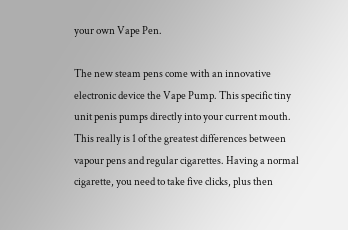your own Vape Pen.

The new steam pens come with an innovative electronic device the Vape Pump. This specific tiny unit penis pumps directly into your current mouth. This really is 1 of the greatest differences between vapour pens and regular cigarettes. Having a normal cigarette, you need to take five clicks, plus then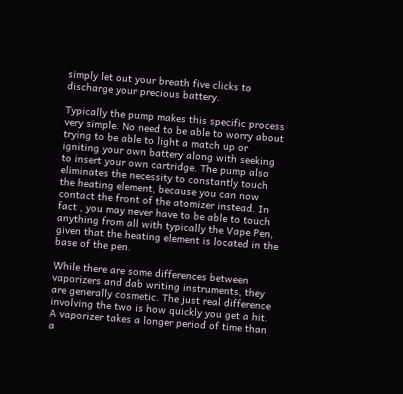simply let out your breath five clicks to discharge your precious battery.

Typically the pump makes this specific process very simple. No need to be able to worry about trying to be able to light a match up or igniting your own battery along with seeking to insert your own cartridge. The pump also eliminates the necessity to constantly touch the heating element, because you can now contact the front of the atomizer instead. In fact , you may never have to be able to touch anything from all with typically the Vape Pen, given that the heating element is located in the base of the pen.

While there are some differences between vaporizers and dab writing instruments, they are generally cosmetic. The just real difference involving the two is how quickly you get a hit. A vaporizer takes a longer period of time than a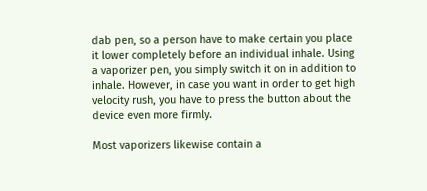dab pen, so a person have to make certain you place it lower completely before an individual inhale. Using a vaporizer pen, you simply switch it on in addition to inhale. However, in case you want in order to get high velocity rush, you have to press the button about the device even more firmly.

Most vaporizers likewise contain a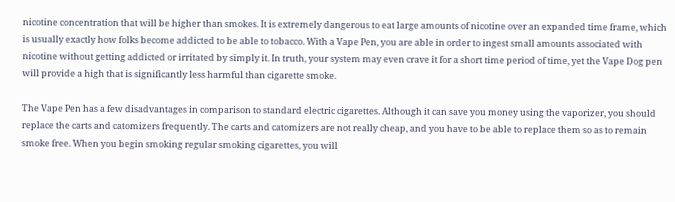nicotine concentration that will be higher than smokes. It is extremely dangerous to eat large amounts of nicotine over an expanded time frame, which is usually exactly how folks become addicted to be able to tobacco. With a Vape Pen, you are able in order to ingest small amounts associated with nicotine without getting addicted or irritated by simply it. In truth, your system may even crave it for a short time period of time, yet the Vape Dog pen will provide a high that is significantly less harmful than cigarette smoke.

The Vape Pen has a few disadvantages in comparison to standard electric cigarettes. Although it can save you money using the vaporizer, you should replace the carts and catomizers frequently. The carts and catomizers are not really cheap, and you have to be able to replace them so as to remain smoke free. When you begin smoking regular smoking cigarettes, you will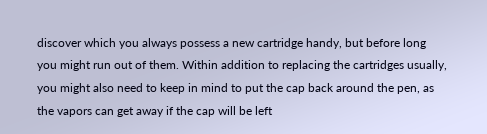discover which you always possess a new cartridge handy, but before long you might run out of them. Within addition to replacing the cartridges usually, you might also need to keep in mind to put the cap back around the pen, as the vapors can get away if the cap will be left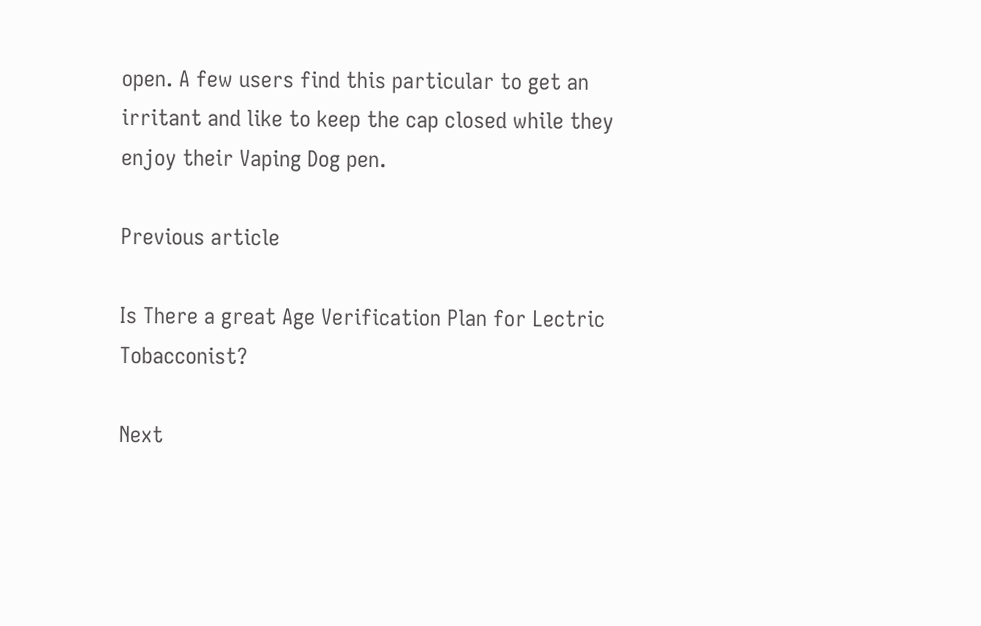open. A few users find this particular to get an irritant and like to keep the cap closed while they enjoy their Vaping Dog pen.

Previous article

Is There a great Age Verification Plan for Lectric Tobacconist?

Next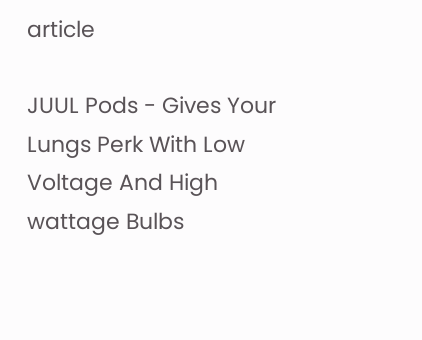article

JUUL Pods - Gives Your Lungs Perk With Low Voltage And High wattage Bulbs